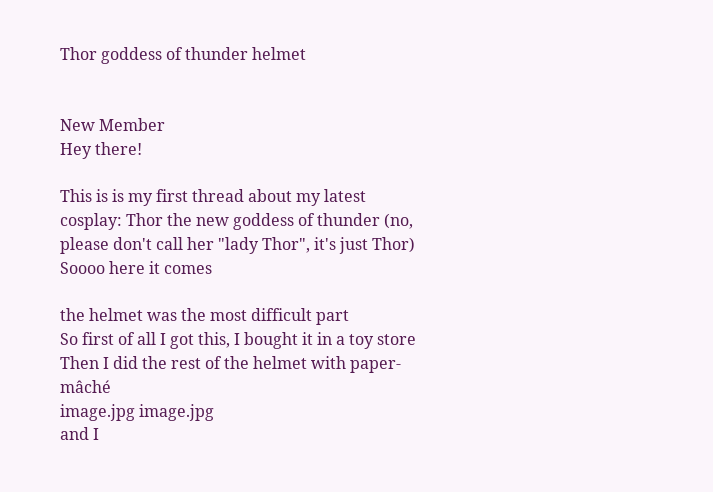Thor goddess of thunder helmet


New Member
Hey there!

This is is my first thread about my latest cosplay: Thor the new goddess of thunder (no, please don't call her "lady Thor", it's just Thor)
Soooo here it comes

the helmet was the most difficult part
So first of all I got this, I bought it in a toy store
Then I did the rest of the helmet with paper-mâché
image.jpg image.jpg
and I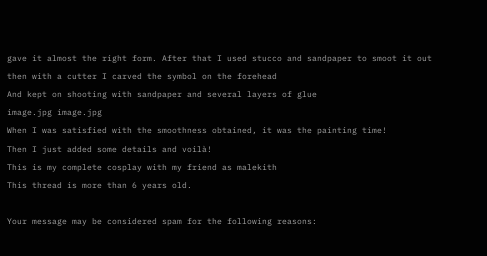gave it almost the right form. After that I used stucco and sandpaper to smoot it out
then with a cutter I carved the symbol on the forehead
And kept on shooting with sandpaper and several layers of glue
image.jpg image.jpg
When I was satisfied with the smoothness obtained, it was the painting time!
Then I just added some details and voilà!
This is my complete cosplay with my friend as malekith
This thread is more than 6 years old.

Your message may be considered spam for the following reasons: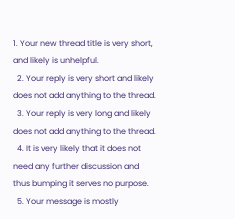1. Your new thread title is very short, and likely is unhelpful.
  2. Your reply is very short and likely does not add anything to the thread.
  3. Your reply is very long and likely does not add anything to the thread.
  4. It is very likely that it does not need any further discussion and thus bumping it serves no purpose.
  5. Your message is mostly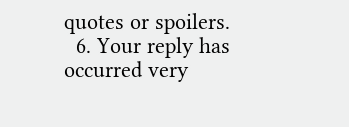quotes or spoilers.
  6. Your reply has occurred very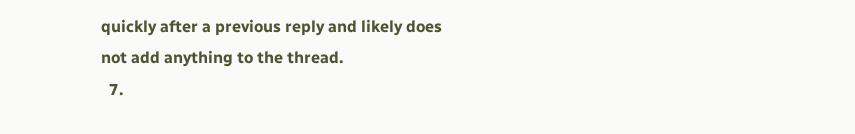quickly after a previous reply and likely does not add anything to the thread.
  7.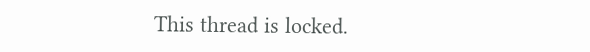This thread is locked.